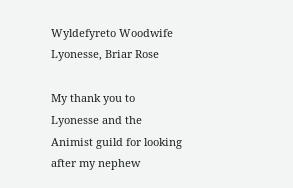Wyldefyreto Woodwife Lyonesse, Briar Rose

My thank you to Lyonesse and the Animist guild for looking after my nephew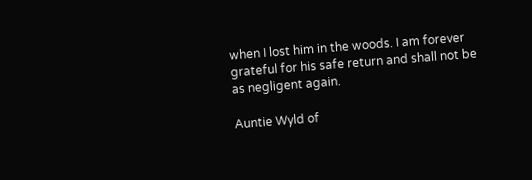when I lost him in the woods. I am forever grateful for his safe return and shall not be as negligent again.

Auntie Wyld of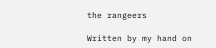the rangeers

Written by my hand on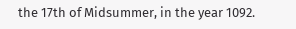the 17th of Midsummer, in the year 1092.